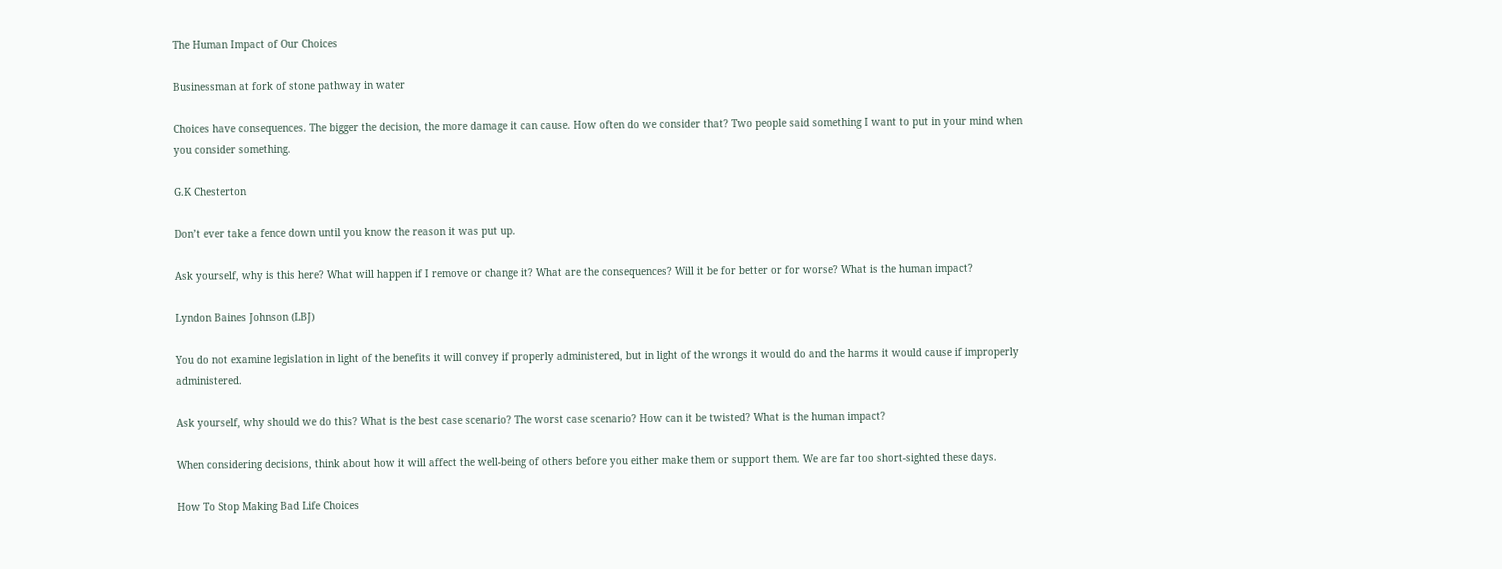The Human Impact of Our Choices

Businessman at fork of stone pathway in water

Choices have consequences. The bigger the decision, the more damage it can cause. How often do we consider that? Two people said something I want to put in your mind when you consider something.

G.K Chesterton

Don’t ever take a fence down until you know the reason it was put up.

Ask yourself, why is this here? What will happen if I remove or change it? What are the consequences? Will it be for better or for worse? What is the human impact?

Lyndon Baines Johnson (LBJ)

You do not examine legislation in light of the benefits it will convey if properly administered, but in light of the wrongs it would do and the harms it would cause if improperly administered.

Ask yourself, why should we do this? What is the best case scenario? The worst case scenario? How can it be twisted? What is the human impact?

When considering decisions, think about how it will affect the well-being of others before you either make them or support them. We are far too short-sighted these days.

How To Stop Making Bad Life Choices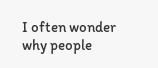I often wonder why people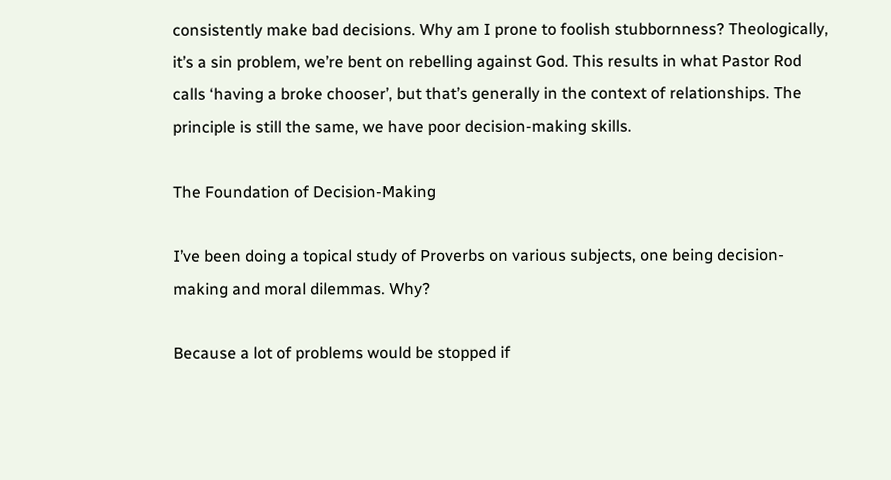consistently make bad decisions. Why am I prone to foolish stubbornness? Theologically, it’s a sin problem, we’re bent on rebelling against God. This results in what Pastor Rod calls ‘having a broke chooser’, but that’s generally in the context of relationships. The principle is still the same, we have poor decision-making skills.

The Foundation of Decision-Making

I’ve been doing a topical study of Proverbs on various subjects, one being decision-making and moral dilemmas. Why?

Because a lot of problems would be stopped if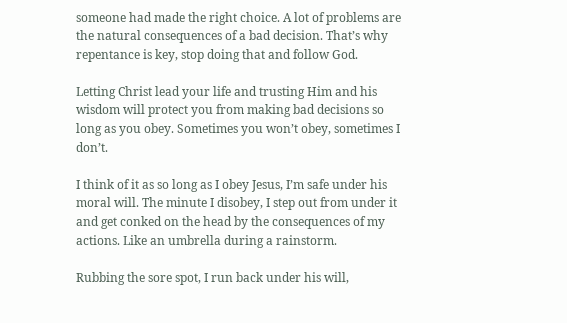someone had made the right choice. A lot of problems are the natural consequences of a bad decision. That’s why repentance is key, stop doing that and follow God.

Letting Christ lead your life and trusting Him and his wisdom will protect you from making bad decisions so long as you obey. Sometimes you won’t obey, sometimes I don’t.

I think of it as so long as I obey Jesus, I’m safe under his moral will. The minute I disobey, I step out from under it and get conked on the head by the consequences of my actions. Like an umbrella during a rainstorm.

Rubbing the sore spot, I run back under his will,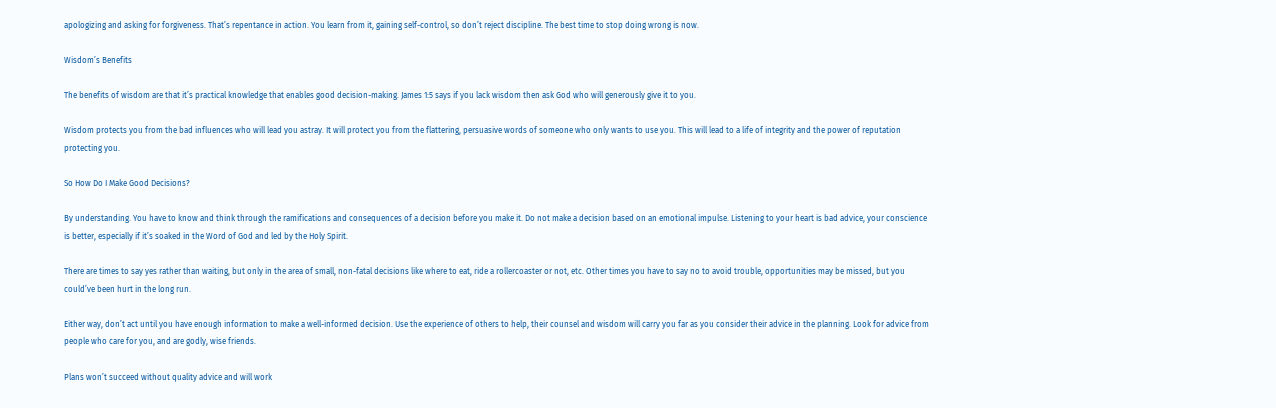apologizing and asking for forgiveness. That’s repentance in action. You learn from it, gaining self-control, so don’t reject discipline. The best time to stop doing wrong is now.

Wisdom’s Benefits

The benefits of wisdom are that it’s practical knowledge that enables good decision-making. James 1:5 says if you lack wisdom then ask God who will generously give it to you.

Wisdom protects you from the bad influences who will lead you astray. It will protect you from the flattering, persuasive words of someone who only wants to use you. This will lead to a life of integrity and the power of reputation protecting you.

So How Do I Make Good Decisions?

By understanding. You have to know and think through the ramifications and consequences of a decision before you make it. Do not make a decision based on an emotional impulse. Listening to your heart is bad advice, your conscience is better, especially if it’s soaked in the Word of God and led by the Holy Spirit.

There are times to say yes rather than waiting, but only in the area of small, non-fatal decisions like where to eat, ride a rollercoaster or not, etc. Other times you have to say no to avoid trouble, opportunities may be missed, but you could’ve been hurt in the long run.

Either way, don’t act until you have enough information to make a well-informed decision. Use the experience of others to help, their counsel and wisdom will carry you far as you consider their advice in the planning. Look for advice from people who care for you, and are godly, wise friends.

Plans won’t succeed without quality advice and will work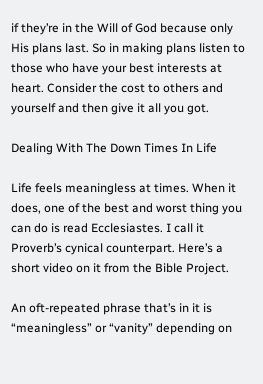if they’re in the Will of God because only His plans last. So in making plans listen to those who have your best interests at heart. Consider the cost to others and yourself and then give it all you got.

Dealing With The Down Times In Life

Life feels meaningless at times. When it does, one of the best and worst thing you can do is read Ecclesiastes. I call it Proverb’s cynical counterpart. Here’s a short video on it from the Bible Project.

An oft-repeated phrase that’s in it is “meaningless” or “vanity” depending on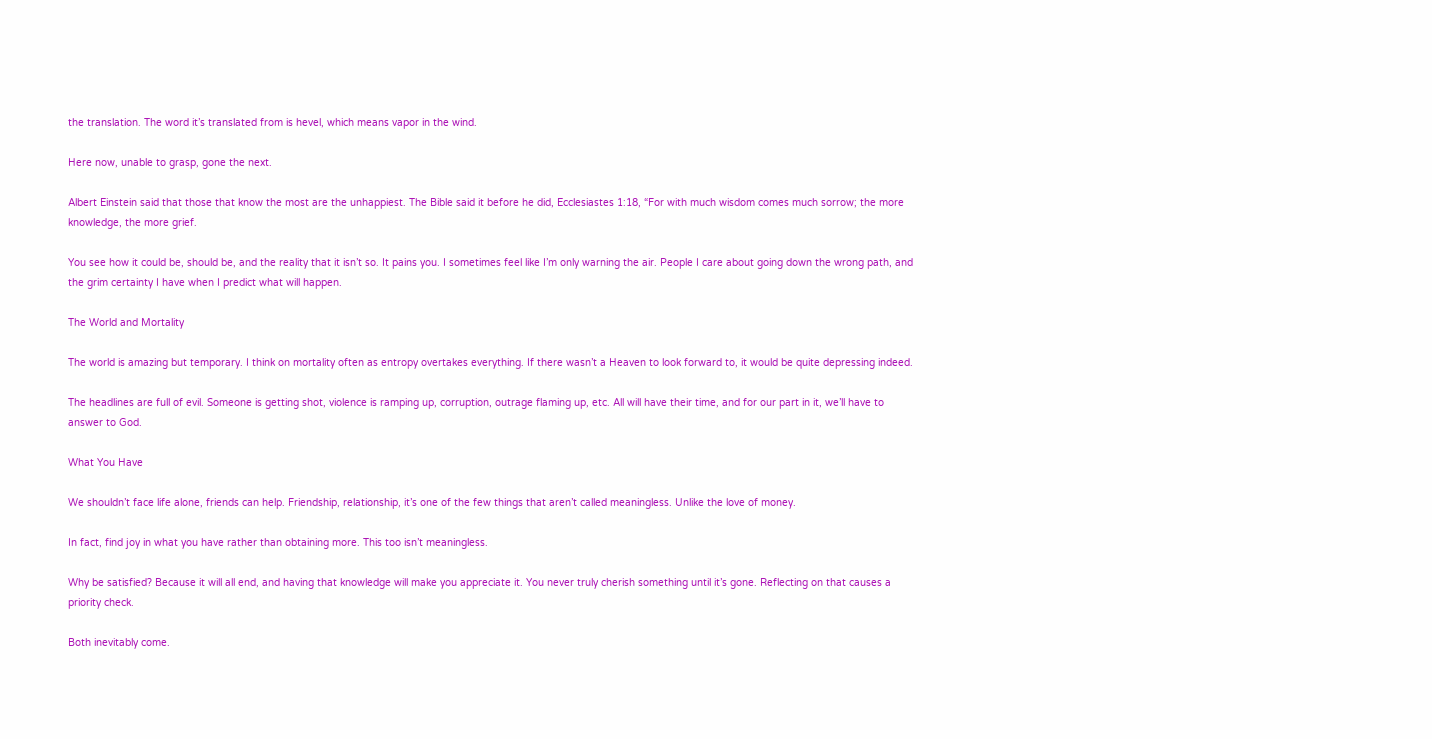the translation. The word it’s translated from is hevel, which means vapor in the wind.

Here now, unable to grasp, gone the next.

Albert Einstein said that those that know the most are the unhappiest. The Bible said it before he did, Ecclesiastes 1:18, “For with much wisdom comes much sorrow; the more knowledge, the more grief.

You see how it could be, should be, and the reality that it isn’t so. It pains you. I sometimes feel like I’m only warning the air. People I care about going down the wrong path, and the grim certainty I have when I predict what will happen.

The World and Mortality

The world is amazing but temporary. I think on mortality often as entropy overtakes everything. If there wasn’t a Heaven to look forward to, it would be quite depressing indeed.

The headlines are full of evil. Someone is getting shot, violence is ramping up, corruption, outrage flaming up, etc. All will have their time, and for our part in it, we’ll have to answer to God.

What You Have

We shouldn’t face life alone, friends can help. Friendship, relationship, it’s one of the few things that aren’t called meaningless. Unlike the love of money.

In fact, find joy in what you have rather than obtaining more. This too isn’t meaningless.

Why be satisfied? Because it will all end, and having that knowledge will make you appreciate it. You never truly cherish something until it’s gone. Reflecting on that causes a priority check.

Both inevitably come.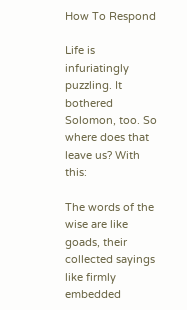How To Respond

Life is infuriatingly puzzling. It bothered Solomon, too. So where does that leave us? With this:

The words of the wise are like goads, their collected sayings like firmly embedded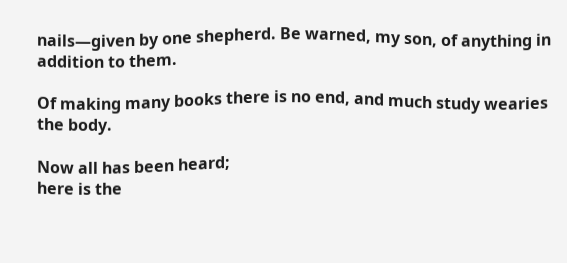nails—given by one shepherd. Be warned, my son, of anything in addition to them.

Of making many books there is no end, and much study wearies the body.

Now all has been heard;
here is the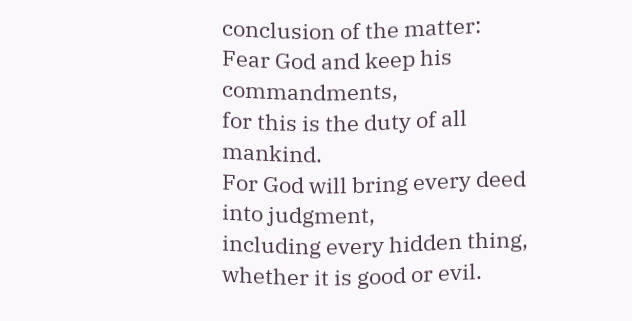conclusion of the matter:
Fear God and keep his commandments,
for this is the duty of all mankind.
For God will bring every deed into judgment,
including every hidden thing,
whether it is good or evil.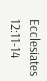Ecclesiates 12:11-14